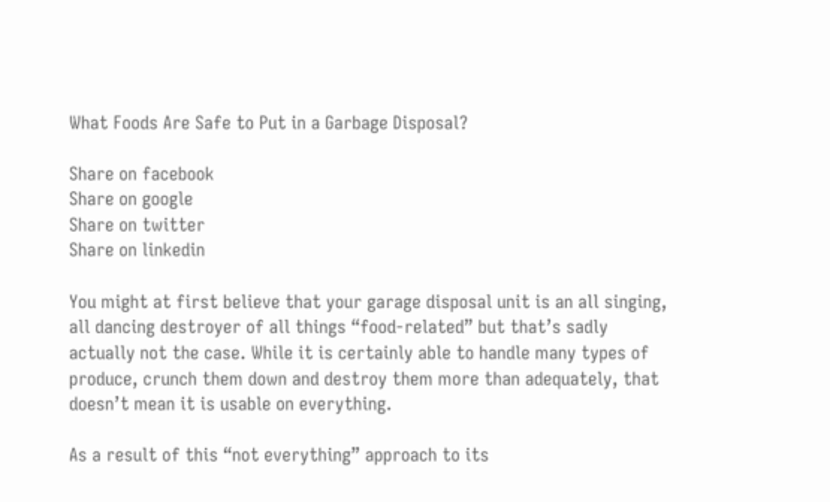What Foods Are Safe to Put in a Garbage Disposal?

Share on facebook
Share on google
Share on twitter
Share on linkedin

You might at first believe that your garage disposal unit is an all singing, all dancing destroyer of all things “food-related” but that’s sadly actually not the case. While it is certainly able to handle many types of produce, crunch them down and destroy them more than adequately, that doesn’t mean it is usable on everything.

As a result of this “not everything” approach to its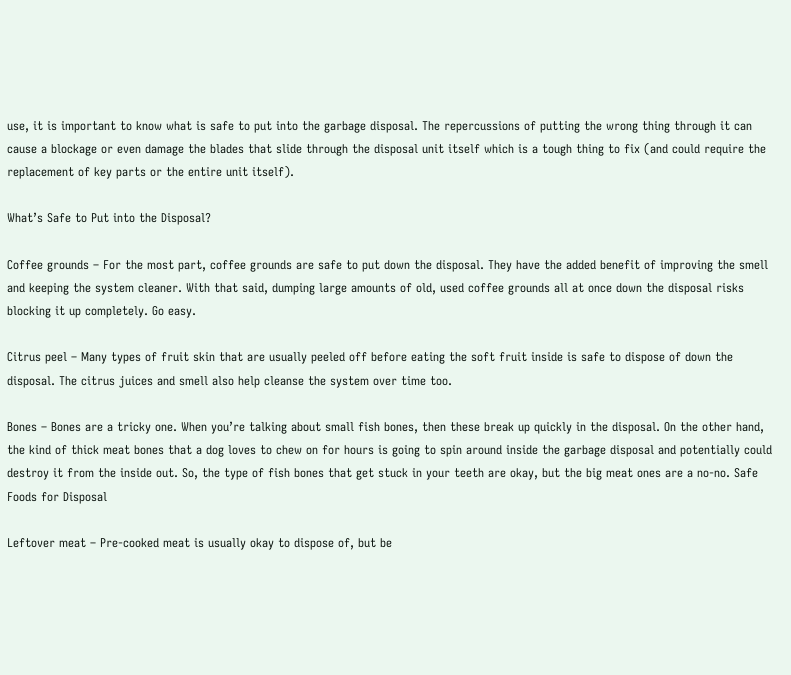use, it is important to know what is safe to put into the garbage disposal. The repercussions of putting the wrong thing through it can cause a blockage or even damage the blades that slide through the disposal unit itself which is a tough thing to fix (and could require the replacement of key parts or the entire unit itself).

What’s Safe to Put into the Disposal?

Coffee grounds – For the most part, coffee grounds are safe to put down the disposal. They have the added benefit of improving the smell and keeping the system cleaner. With that said, dumping large amounts of old, used coffee grounds all at once down the disposal risks blocking it up completely. Go easy.

Citrus peel – Many types of fruit skin that are usually peeled off before eating the soft fruit inside is safe to dispose of down the disposal. The citrus juices and smell also help cleanse the system over time too.

Bones – Bones are a tricky one. When you’re talking about small fish bones, then these break up quickly in the disposal. On the other hand, the kind of thick meat bones that a dog loves to chew on for hours is going to spin around inside the garbage disposal and potentially could destroy it from the inside out. So, the type of fish bones that get stuck in your teeth are okay, but the big meat ones are a no-no. Safe Foods for Disposal

Leftover meat – Pre-cooked meat is usually okay to dispose of, but be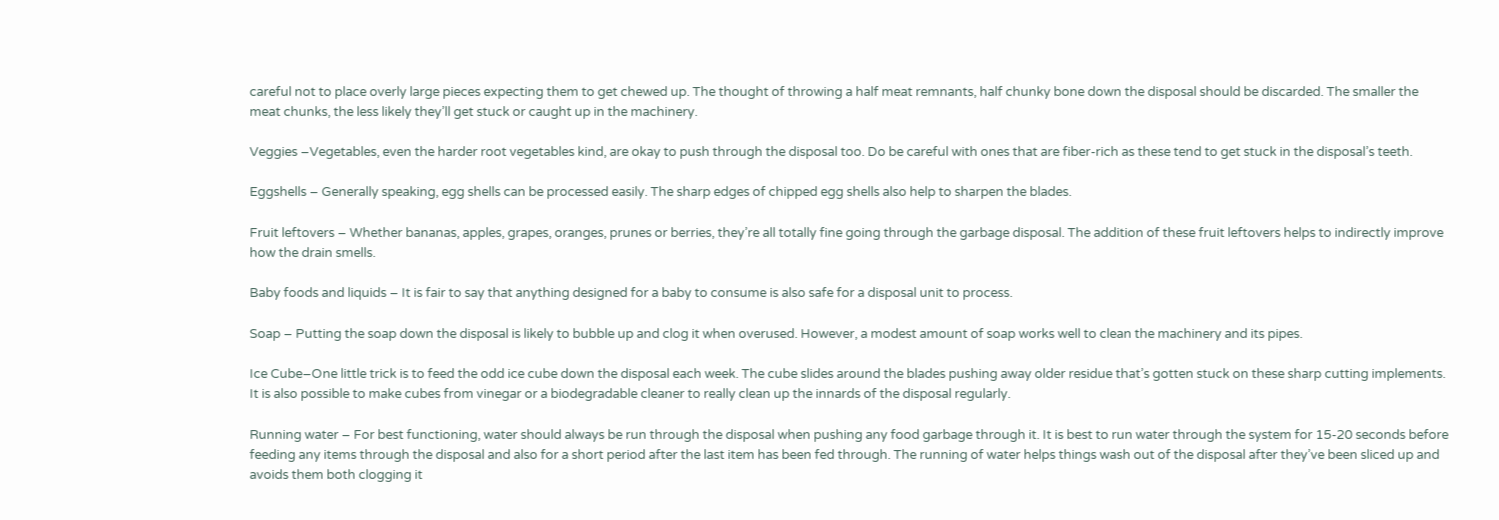careful not to place overly large pieces expecting them to get chewed up. The thought of throwing a half meat remnants, half chunky bone down the disposal should be discarded. The smaller the meat chunks, the less likely they’ll get stuck or caught up in the machinery.

Veggies –Vegetables, even the harder root vegetables kind, are okay to push through the disposal too. Do be careful with ones that are fiber-rich as these tend to get stuck in the disposal’s teeth.

Eggshells – Generally speaking, egg shells can be processed easily. The sharp edges of chipped egg shells also help to sharpen the blades.

Fruit leftovers – Whether bananas, apples, grapes, oranges, prunes or berries, they’re all totally fine going through the garbage disposal. The addition of these fruit leftovers helps to indirectly improve how the drain smells.

Baby foods and liquids – It is fair to say that anything designed for a baby to consume is also safe for a disposal unit to process.

Soap – Putting the soap down the disposal is likely to bubble up and clog it when overused. However, a modest amount of soap works well to clean the machinery and its pipes.

Ice Cube–One little trick is to feed the odd ice cube down the disposal each week. The cube slides around the blades pushing away older residue that’s gotten stuck on these sharp cutting implements. It is also possible to make cubes from vinegar or a biodegradable cleaner to really clean up the innards of the disposal regularly.

Running water – For best functioning, water should always be run through the disposal when pushing any food garbage through it. It is best to run water through the system for 15-20 seconds before feeding any items through the disposal and also for a short period after the last item has been fed through. The running of water helps things wash out of the disposal after they’ve been sliced up and avoids them both clogging it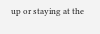up or staying at the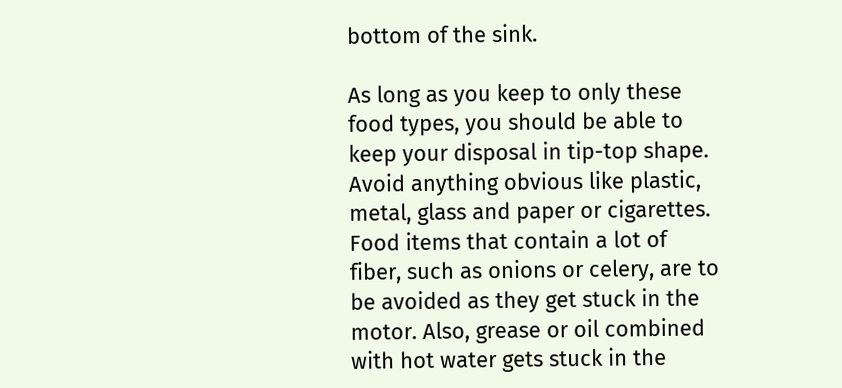bottom of the sink.

As long as you keep to only these food types, you should be able to keep your disposal in tip-top shape. Avoid anything obvious like plastic, metal, glass and paper or cigarettes. Food items that contain a lot of fiber, such as onions or celery, are to be avoided as they get stuck in the motor. Also, grease or oil combined with hot water gets stuck in the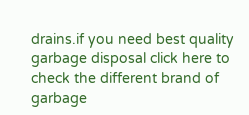drains.if you need best quality garbage disposal click here to check the different brand of garbage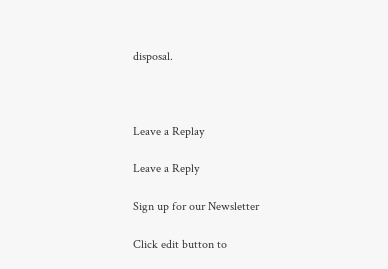disposal.



Leave a Replay

Leave a Reply

Sign up for our Newsletter

Click edit button to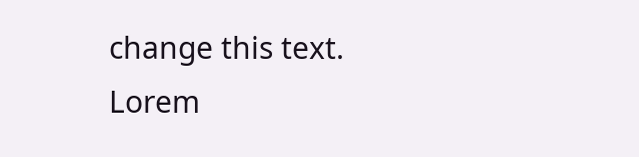change this text. Lorem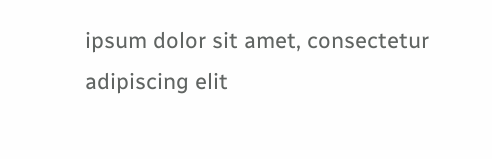ipsum dolor sit amet, consectetur adipiscing elit